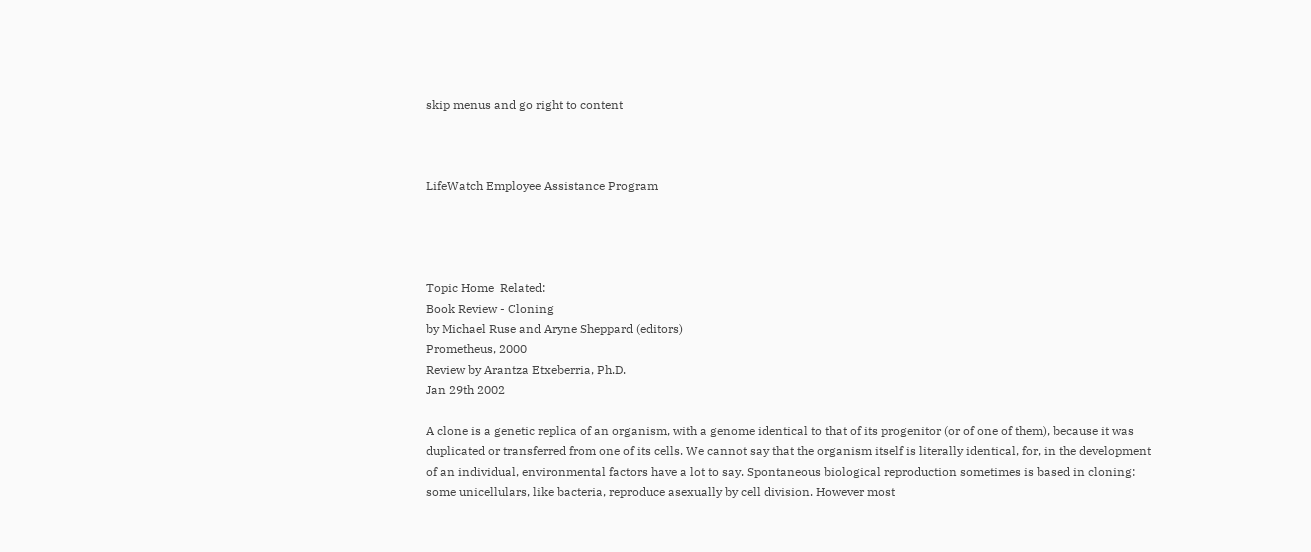skip menus and go right to content



LifeWatch Employee Assistance Program




Topic Home  Related:
Book Review - Cloning
by Michael Ruse and Aryne Sheppard (editors)
Prometheus, 2000
Review by Arantza Etxeberria, Ph.D.
Jan 29th 2002

A clone is a genetic replica of an organism, with a genome identical to that of its progenitor (or of one of them), because it was duplicated or transferred from one of its cells. We cannot say that the organism itself is literally identical, for, in the development of an individual, environmental factors have a lot to say. Spontaneous biological reproduction sometimes is based in cloning: some unicellulars, like bacteria, reproduce asexually by cell division. However most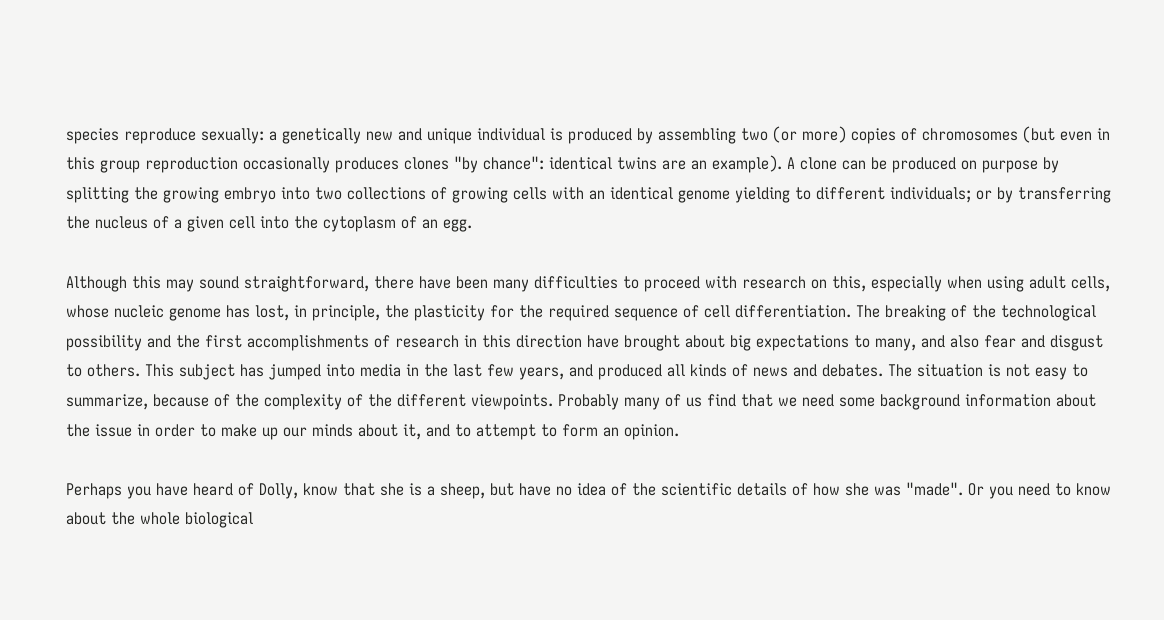species reproduce sexually: a genetically new and unique individual is produced by assembling two (or more) copies of chromosomes (but even in this group reproduction occasionally produces clones "by chance": identical twins are an example). A clone can be produced on purpose by splitting the growing embryo into two collections of growing cells with an identical genome yielding to different individuals; or by transferring the nucleus of a given cell into the cytoplasm of an egg.

Although this may sound straightforward, there have been many difficulties to proceed with research on this, especially when using adult cells, whose nucleic genome has lost, in principle, the plasticity for the required sequence of cell differentiation. The breaking of the technological possibility and the first accomplishments of research in this direction have brought about big expectations to many, and also fear and disgust to others. This subject has jumped into media in the last few years, and produced all kinds of news and debates. The situation is not easy to summarize, because of the complexity of the different viewpoints. Probably many of us find that we need some background information about the issue in order to make up our minds about it, and to attempt to form an opinion.

Perhaps you have heard of Dolly, know that she is a sheep, but have no idea of the scientific details of how she was "made". Or you need to know about the whole biological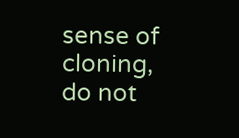sense of cloning, do not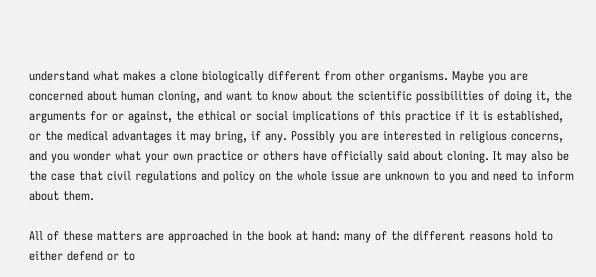understand what makes a clone biologically different from other organisms. Maybe you are concerned about human cloning, and want to know about the scientific possibilities of doing it, the arguments for or against, the ethical or social implications of this practice if it is established, or the medical advantages it may bring, if any. Possibly you are interested in religious concerns, and you wonder what your own practice or others have officially said about cloning. It may also be the case that civil regulations and policy on the whole issue are unknown to you and need to inform about them.

All of these matters are approached in the book at hand: many of the different reasons hold to either defend or to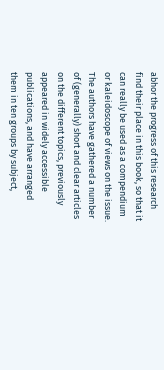abhor the progress of this research find their place in this book, so that it can really be used as a compendium or kaleidoscope of views on the issue. The authors have gathered a number of (generally) short and clear articles on the different topics, previously appeared in widely accessible publications, and have arranged them in ten groups by subject,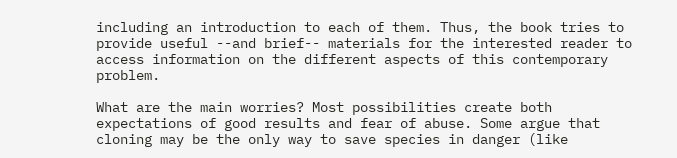including an introduction to each of them. Thus, the book tries to provide useful --and brief-- materials for the interested reader to access information on the different aspects of this contemporary problem.

What are the main worries? Most possibilities create both expectations of good results and fear of abuse. Some argue that cloning may be the only way to save species in danger (like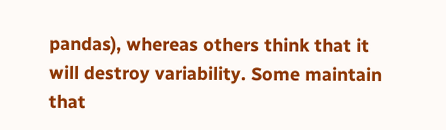pandas), whereas others think that it will destroy variability. Some maintain that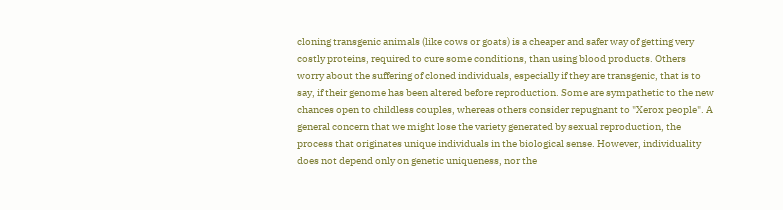cloning transgenic animals (like cows or goats) is a cheaper and safer way of getting very costly proteins, required to cure some conditions, than using blood products. Others worry about the suffering of cloned individuals, especially if they are transgenic, that is to say, if their genome has been altered before reproduction. Some are sympathetic to the new chances open to childless couples, whereas others consider repugnant to "Xerox people". A general concern that we might lose the variety generated by sexual reproduction, the process that originates unique individuals in the biological sense. However, individuality does not depend only on genetic uniqueness, nor the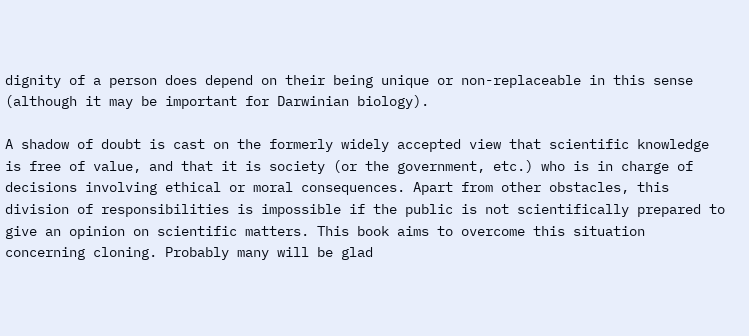dignity of a person does depend on their being unique or non-replaceable in this sense (although it may be important for Darwinian biology).

A shadow of doubt is cast on the formerly widely accepted view that scientific knowledge is free of value, and that it is society (or the government, etc.) who is in charge of decisions involving ethical or moral consequences. Apart from other obstacles, this division of responsibilities is impossible if the public is not scientifically prepared to give an opinion on scientific matters. This book aims to overcome this situation concerning cloning. Probably many will be glad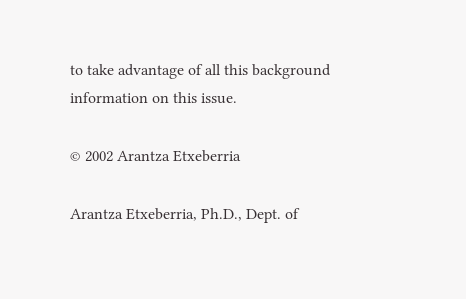to take advantage of all this background information on this issue.

© 2002 Arantza Etxeberria

Arantza Etxeberria, Ph.D., Dept. of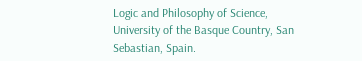Logic and Philosophy of Science, University of the Basque Country, San Sebastian, Spain.